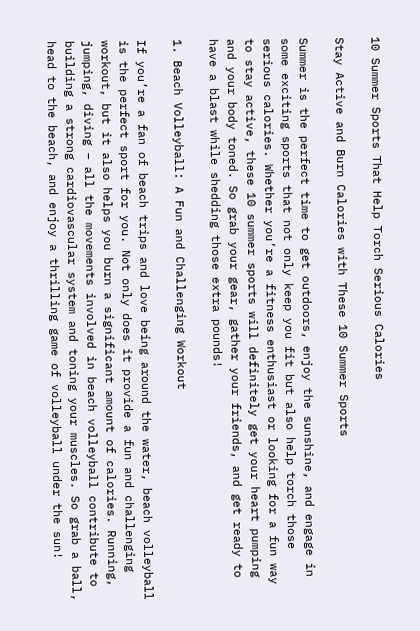10 Summer Sports That Help Torch Serious Calories

Stay Active and Burn Calories with These 10 Summer Sports

Summer is the perfect time to get outdoors, enjoy the sunshine, and engage in some exciting sports that not only keep you fit but also help torch those serious calories. Whether you’re a fitness enthusiast or looking for a fun way to stay active, these 10 summer sports will definitely get your heart pumping and your body toned. So grab your gear, gather your friends, and get ready to have a blast while shedding those extra pounds!

1. Beach Volleyball: A Fun and Challenging Workout

If you’re a fan of beach trips and love being around the water, beach volleyball is the perfect sport for you. Not only does it provide a fun and challenging workout, but it also helps you burn a significant amount of calories. Running, jumping, diving – all the movements involved in beach volleyball contribute to building a strong cardiovascular system and toning your muscles. So grab a ball, head to the beach, and enjoy a thrilling game of volleyball under the sun!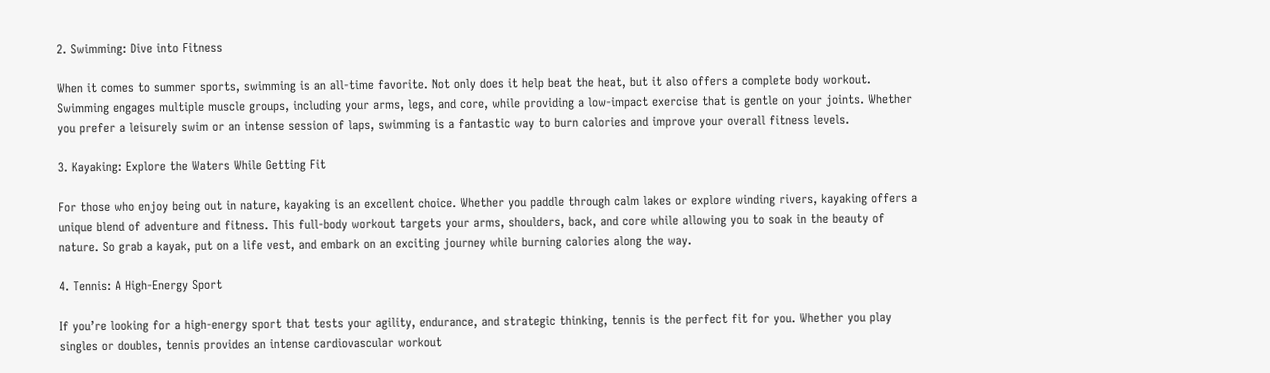2. Swimming: Dive into Fitness

When it comes to summer sports, swimming is an all-time favorite. Not only does it help beat the heat, but it also offers a complete body workout. Swimming engages multiple muscle groups, including your arms, legs, and core, while providing a low-impact exercise that is gentle on your joints. Whether you prefer a leisurely swim or an intense session of laps, swimming is a fantastic way to burn calories and improve your overall fitness levels.

3. Kayaking: Explore the Waters While Getting Fit

For those who enjoy being out in nature, kayaking is an excellent choice. Whether you paddle through calm lakes or explore winding rivers, kayaking offers a unique blend of adventure and fitness. This full-body workout targets your arms, shoulders, back, and core while allowing you to soak in the beauty of nature. So grab a kayak, put on a life vest, and embark on an exciting journey while burning calories along the way.

4. Tennis: A High-Energy Sport

If you’re looking for a high-energy sport that tests your agility, endurance, and strategic thinking, tennis is the perfect fit for you. Whether you play singles or doubles, tennis provides an intense cardiovascular workout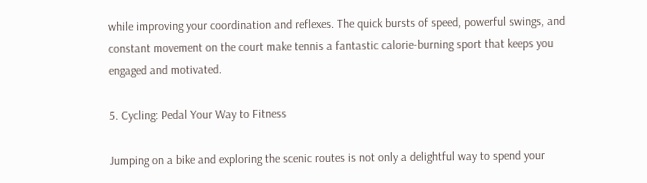while improving your coordination and reflexes. The quick bursts of speed, powerful swings, and constant movement on the court make tennis a fantastic calorie-burning sport that keeps you engaged and motivated.

5. Cycling: Pedal Your Way to Fitness

Jumping on a bike and exploring the scenic routes is not only a delightful way to spend your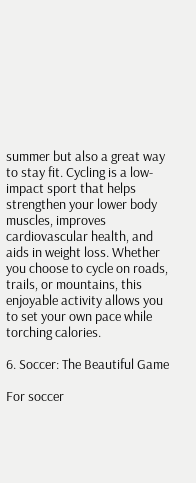summer but also a great way to stay fit. Cycling is a low-impact sport that helps strengthen your lower body muscles, improves cardiovascular health, and aids in weight loss. Whether you choose to cycle on roads, trails, or mountains, this enjoyable activity allows you to set your own pace while torching calories.

6. Soccer: The Beautiful Game

For soccer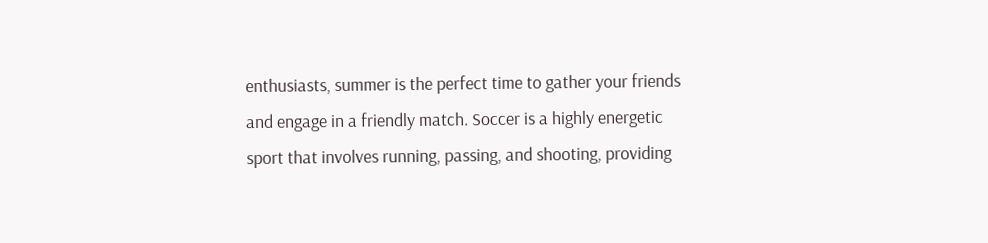enthusiasts, summer is the perfect time to gather your friends and engage in a friendly match. Soccer is a highly energetic sport that involves running, passing, and shooting, providing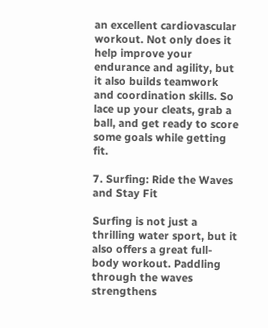an excellent cardiovascular workout. Not only does it help improve your endurance and agility, but it also builds teamwork and coordination skills. So lace up your cleats, grab a ball, and get ready to score some goals while getting fit.

7. Surfing: Ride the Waves and Stay Fit

Surfing is not just a thrilling water sport, but it also offers a great full-body workout. Paddling through the waves strengthens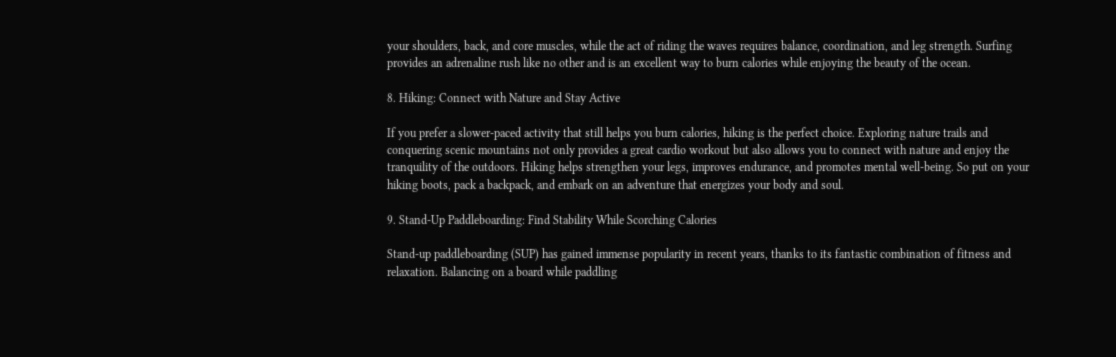your shoulders, back, and core muscles, while the act of riding the waves requires balance, coordination, and leg strength. Surfing provides an adrenaline rush like no other and is an excellent way to burn calories while enjoying the beauty of the ocean.

8. Hiking: Connect with Nature and Stay Active

If you prefer a slower-paced activity that still helps you burn calories, hiking is the perfect choice. Exploring nature trails and conquering scenic mountains not only provides a great cardio workout but also allows you to connect with nature and enjoy the tranquility of the outdoors. Hiking helps strengthen your legs, improves endurance, and promotes mental well-being. So put on your hiking boots, pack a backpack, and embark on an adventure that energizes your body and soul.

9. Stand-Up Paddleboarding: Find Stability While Scorching Calories

Stand-up paddleboarding (SUP) has gained immense popularity in recent years, thanks to its fantastic combination of fitness and relaxation. Balancing on a board while paddling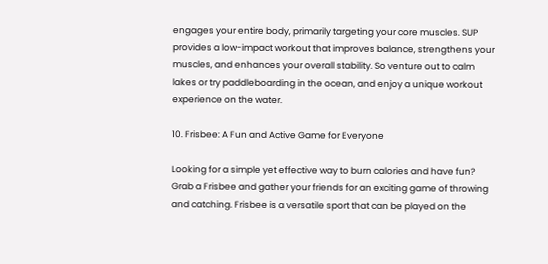engages your entire body, primarily targeting your core muscles. SUP provides a low-impact workout that improves balance, strengthens your muscles, and enhances your overall stability. So venture out to calm lakes or try paddleboarding in the ocean, and enjoy a unique workout experience on the water.

10. Frisbee: A Fun and Active Game for Everyone

Looking for a simple yet effective way to burn calories and have fun? Grab a Frisbee and gather your friends for an exciting game of throwing and catching. Frisbee is a versatile sport that can be played on the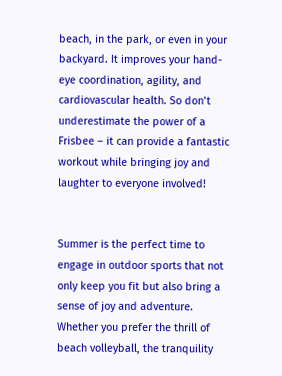beach, in the park, or even in your backyard. It improves your hand-eye coordination, agility, and cardiovascular health. So don’t underestimate the power of a Frisbee – it can provide a fantastic workout while bringing joy and laughter to everyone involved!


Summer is the perfect time to engage in outdoor sports that not only keep you fit but also bring a sense of joy and adventure. Whether you prefer the thrill of beach volleyball, the tranquility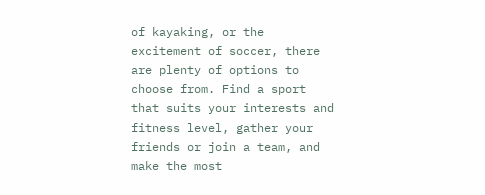of kayaking, or the excitement of soccer, there are plenty of options to choose from. Find a sport that suits your interests and fitness level, gather your friends or join a team, and make the most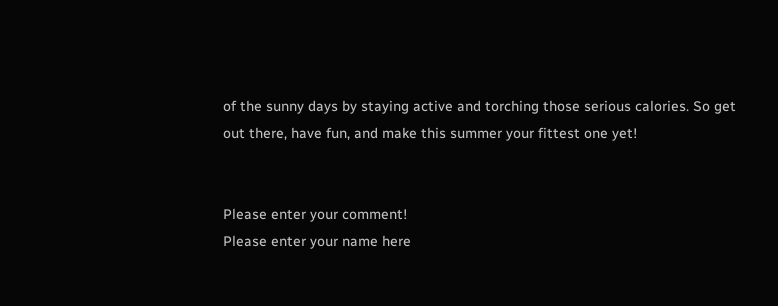of the sunny days by staying active and torching those serious calories. So get out there, have fun, and make this summer your fittest one yet!


Please enter your comment!
Please enter your name here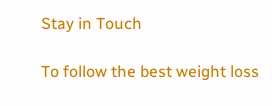Stay in Touch

To follow the best weight loss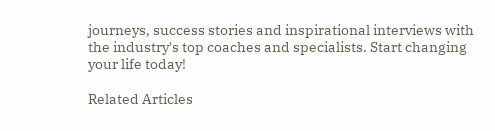journeys, success stories and inspirational interviews with the industry's top coaches and specialists. Start changing your life today!

Related Articles